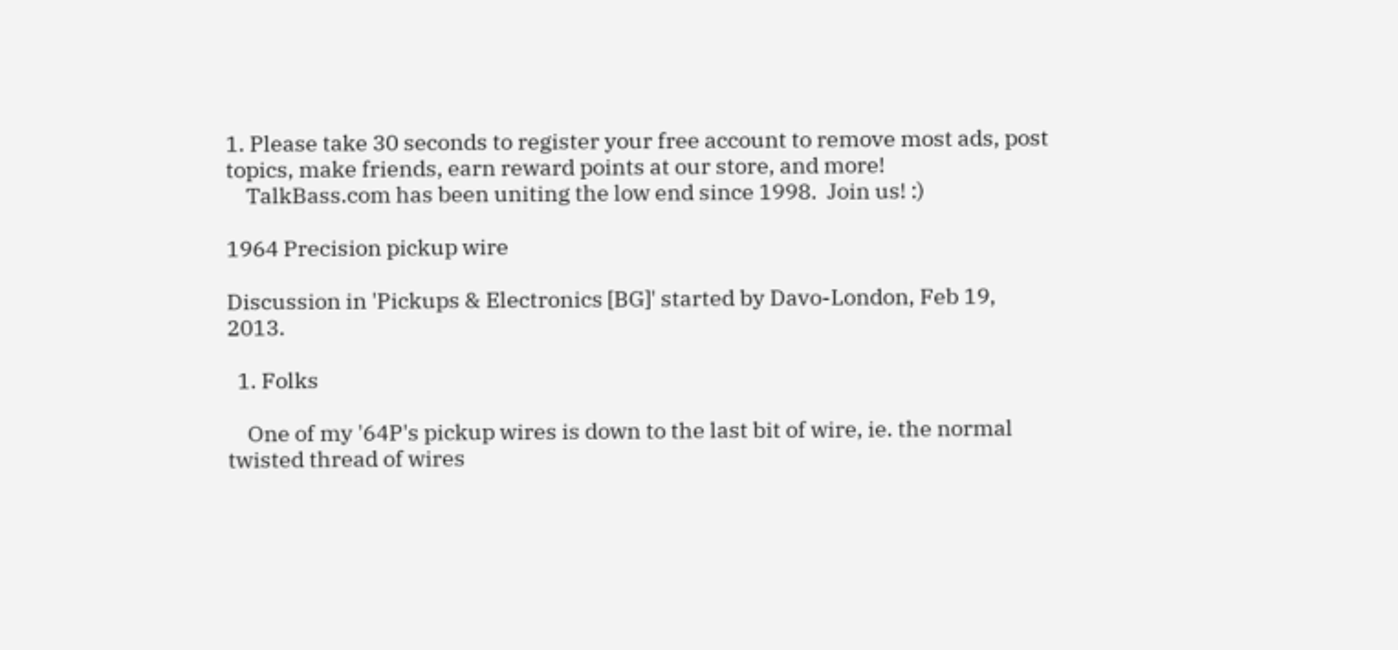1. Please take 30 seconds to register your free account to remove most ads, post topics, make friends, earn reward points at our store, and more!
    TalkBass.com has been uniting the low end since 1998.  Join us! :)

1964 Precision pickup wire

Discussion in 'Pickups & Electronics [BG]' started by Davo-London, Feb 19, 2013.

  1. Folks

    One of my '64P's pickup wires is down to the last bit of wire, ie. the normal twisted thread of wires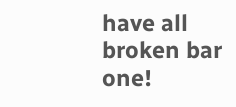have all broken bar one!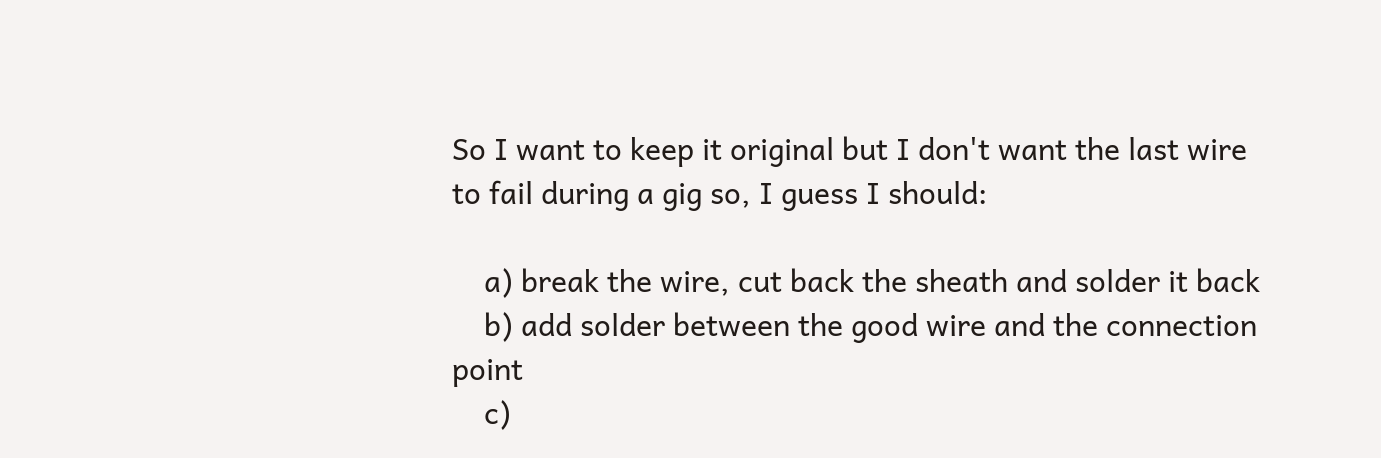So I want to keep it original but I don't want the last wire to fail during a gig so, I guess I should:

    a) break the wire, cut back the sheath and solder it back
    b) add solder between the good wire and the connection point
    c)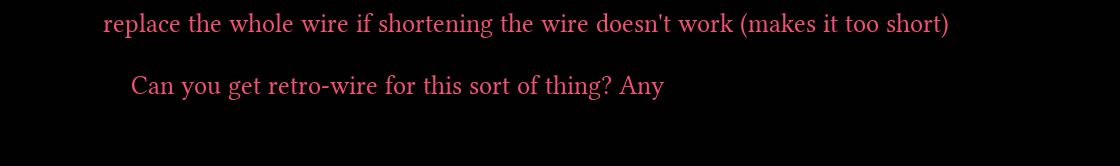replace the whole wire if shortening the wire doesn't work (makes it too short)

    Can you get retro-wire for this sort of thing? Any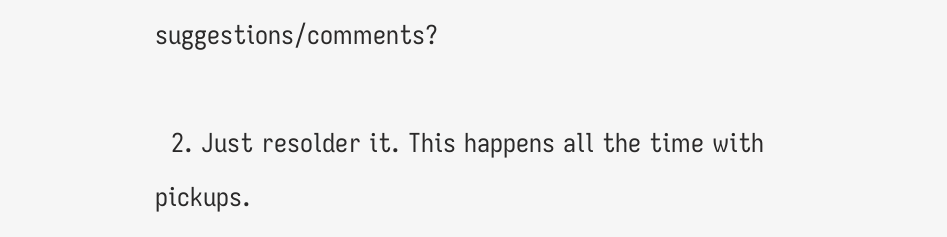suggestions/comments?

  2. Just resolder it. This happens all the time with pickups.